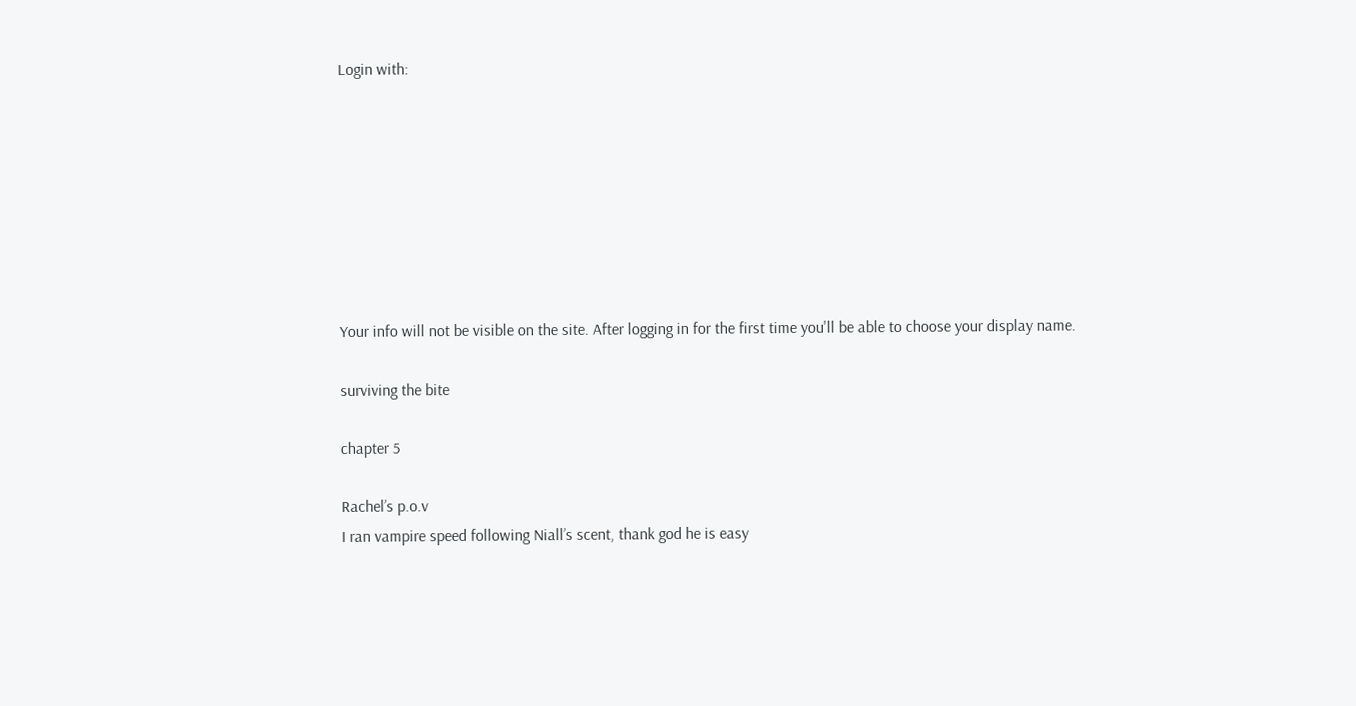Login with:








Your info will not be visible on the site. After logging in for the first time you'll be able to choose your display name.

surviving the bite

chapter 5

Rachel’s p.o.v
I ran vampire speed following Niall’s scent, thank god he is easy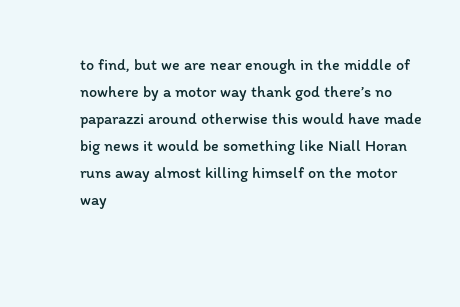to find, but we are near enough in the middle of nowhere by a motor way thank god there’s no paparazzi around otherwise this would have made big news it would be something like Niall Horan runs away almost killing himself on the motor way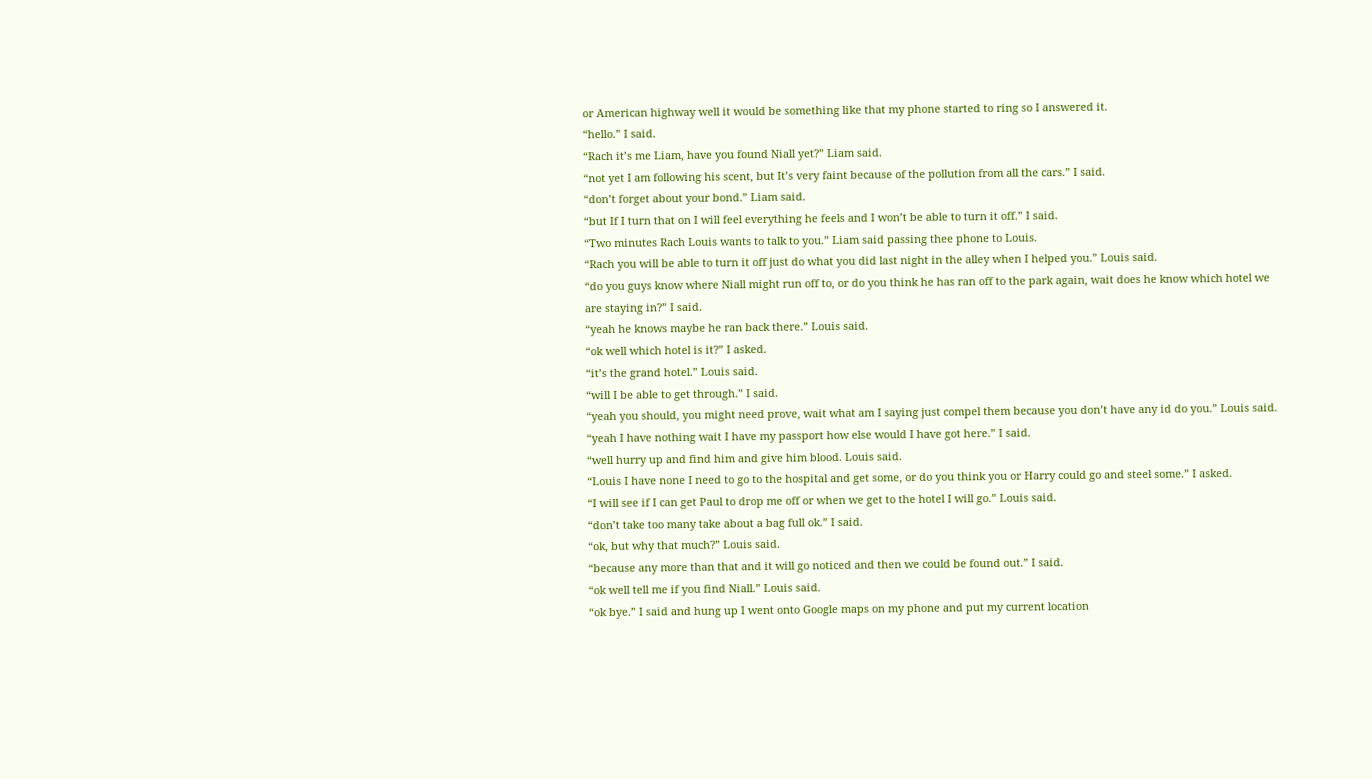or American highway well it would be something like that my phone started to ring so I answered it.
“hello.” I said.
“Rach it’s me Liam, have you found Niall yet?” Liam said.
“not yet I am following his scent, but It’s very faint because of the pollution from all the cars.” I said.
“don’t forget about your bond.” Liam said.
“but If I turn that on I will feel everything he feels and I won’t be able to turn it off.” I said.
“Two minutes Rach Louis wants to talk to you.” Liam said passing thee phone to Louis.
“Rach you will be able to turn it off just do what you did last night in the alley when I helped you.” Louis said.
“do you guys know where Niall might run off to, or do you think he has ran off to the park again, wait does he know which hotel we are staying in?” I said.
“yeah he knows maybe he ran back there.” Louis said.
“ok well which hotel is it?” I asked.
“it’s the grand hotel.” Louis said.
“will I be able to get through.” I said.
“yeah you should, you might need prove, wait what am I saying just compel them because you don’t have any id do you.” Louis said.
“yeah I have nothing wait I have my passport how else would I have got here.” I said.
“well hurry up and find him and give him blood. Louis said.
“Louis I have none I need to go to the hospital and get some, or do you think you or Harry could go and steel some.” I asked.
“I will see if I can get Paul to drop me off or when we get to the hotel I will go.” Louis said.
“don’t take too many take about a bag full ok.” I said.
“ok, but why that much?” Louis said.
“because any more than that and it will go noticed and then we could be found out.” I said.
“ok well tell me if you find Niall.” Louis said.
“ok bye.” I said and hung up I went onto Google maps on my phone and put my current location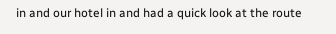in and our hotel in and had a quick look at the route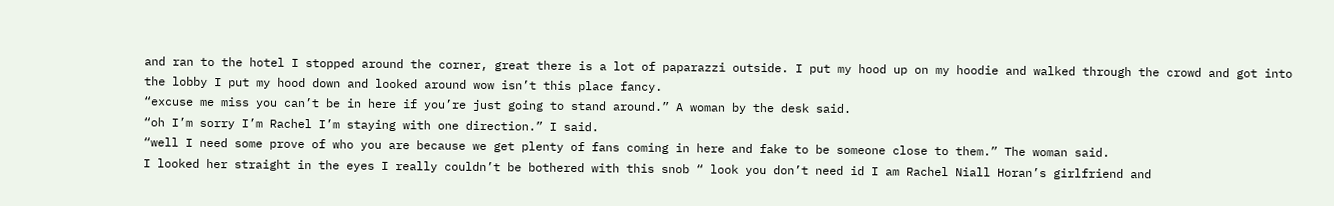and ran to the hotel I stopped around the corner, great there is a lot of paparazzi outside. I put my hood up on my hoodie and walked through the crowd and got into the lobby I put my hood down and looked around wow isn’t this place fancy.
“excuse me miss you can’t be in here if you’re just going to stand around.” A woman by the desk said.
“oh I’m sorry I’m Rachel I’m staying with one direction.” I said.
“well I need some prove of who you are because we get plenty of fans coming in here and fake to be someone close to them.” The woman said.
I looked her straight in the eyes I really couldn’t be bothered with this snob “ look you don’t need id I am Rachel Niall Horan’s girlfriend and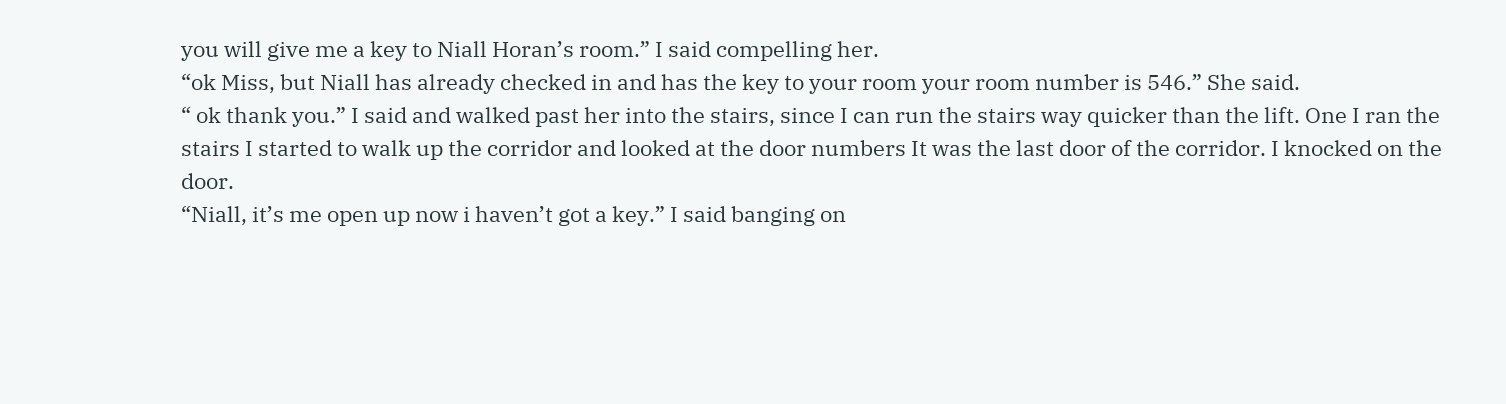you will give me a key to Niall Horan’s room.” I said compelling her.
“ok Miss, but Niall has already checked in and has the key to your room your room number is 546.” She said.
“ ok thank you.” I said and walked past her into the stairs, since I can run the stairs way quicker than the lift. One I ran the stairs I started to walk up the corridor and looked at the door numbers It was the last door of the corridor. I knocked on the door.
“Niall, it’s me open up now i haven’t got a key.” I said banging on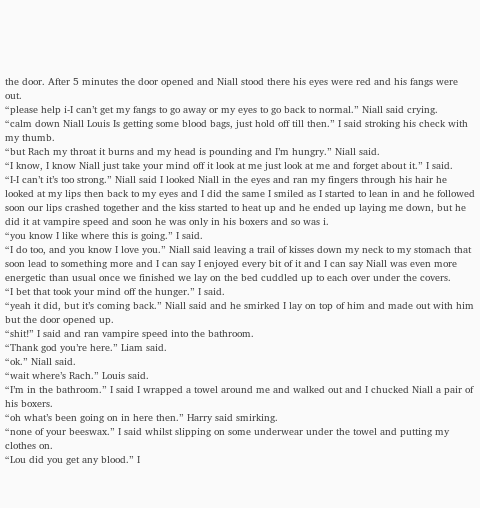the door. After 5 minutes the door opened and Niall stood there his eyes were red and his fangs were out.
“please help i-I can’t get my fangs to go away or my eyes to go back to normal.” Niall said crying.
“calm down Niall Louis Is getting some blood bags, just hold off till then.” I said stroking his check with my thumb.
“but Rach my throat it burns and my head is pounding and I’m hungry.” Niall said.
“I know, I know Niall just take your mind off it look at me just look at me and forget about it.” I said.
“I-I can’t it’s too strong.” Niall said I looked Niall in the eyes and ran my fingers through his hair he looked at my lips then back to my eyes and I did the same I smiled as I started to lean in and he followed soon our lips crashed together and the kiss started to heat up and he ended up laying me down, but he did it at vampire speed and soon he was only in his boxers and so was i.
“you know I like where this is going.” I said.
“I do too, and you know I love you.” Niall said leaving a trail of kisses down my neck to my stomach that soon lead to something more and I can say I enjoyed every bit of it and I can say Niall was even more energetic than usual once we finished we lay on the bed cuddled up to each over under the covers.
“I bet that took your mind off the hunger.” I said.
“yeah it did, but it’s coming back.” Niall said and he smirked I lay on top of him and made out with him but the door opened up.
“shit!” I said and ran vampire speed into the bathroom.
“Thank god you’re here.” Liam said.
“ok.” Niall said.
“wait where’s Rach.” Louis said.
“I’m in the bathroom.” I said I wrapped a towel around me and walked out and I chucked Niall a pair of his boxers.
“oh what’s been going on in here then.” Harry said smirking.
“none of your beeswax.” I said whilst slipping on some underwear under the towel and putting my clothes on.
“Lou did you get any blood.” I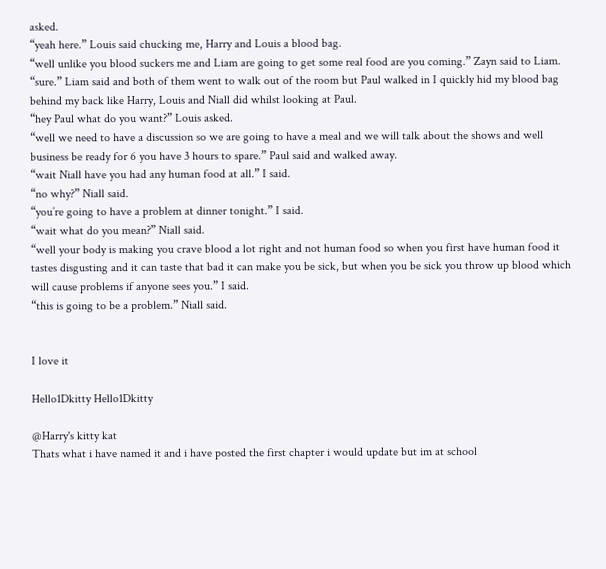asked.
“yeah here.” Louis said chucking me, Harry and Louis a blood bag.
“well unlike you blood suckers me and Liam are going to get some real food are you coming.” Zayn said to Liam.
“sure.” Liam said and both of them went to walk out of the room but Paul walked in I quickly hid my blood bag behind my back like Harry, Louis and Niall did whilst looking at Paul.
“hey Paul what do you want?” Louis asked.
“well we need to have a discussion so we are going to have a meal and we will talk about the shows and well business be ready for 6 you have 3 hours to spare.” Paul said and walked away.
“wait Niall have you had any human food at all.” I said.
“no why?” Niall said.
“you’re going to have a problem at dinner tonight.” I said.
“wait what do you mean?” Niall said.
“well your body is making you crave blood a lot right and not human food so when you first have human food it tastes disgusting and it can taste that bad it can make you be sick, but when you be sick you throw up blood which will cause problems if anyone sees you.” I said.
“this is going to be a problem.” Niall said.


I love it

Hello1Dkitty Hello1Dkitty

@Harry's kitty kat
Thats what i have named it and i have posted the first chapter i would update but im at school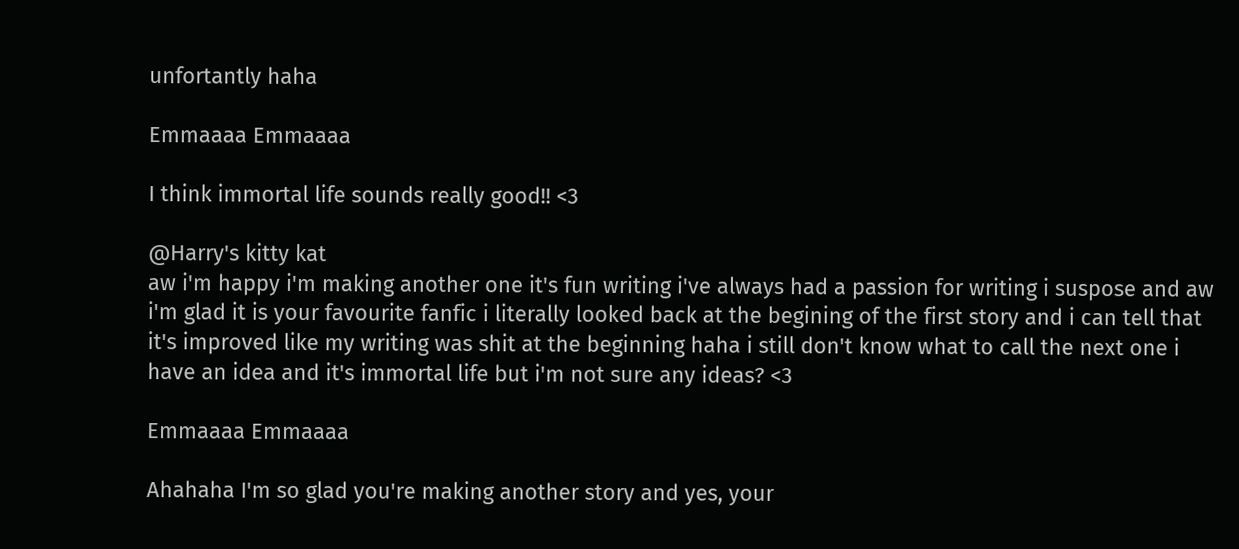unfortantly haha

Emmaaaa Emmaaaa

I think immortal life sounds really good!! <3

@Harry's kitty kat
aw i'm happy i'm making another one it's fun writing i've always had a passion for writing i suspose and aw i'm glad it is your favourite fanfic i literally looked back at the begining of the first story and i can tell that it's improved like my writing was shit at the beginning haha i still don't know what to call the next one i have an idea and it's immortal life but i'm not sure any ideas? <3

Emmaaaa Emmaaaa

Ahahaha I'm so glad you're making another story and yes, your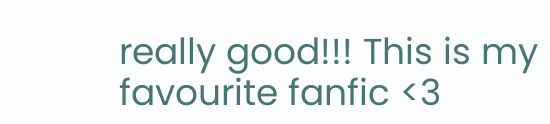really good!!! This is my favourite fanfic <3